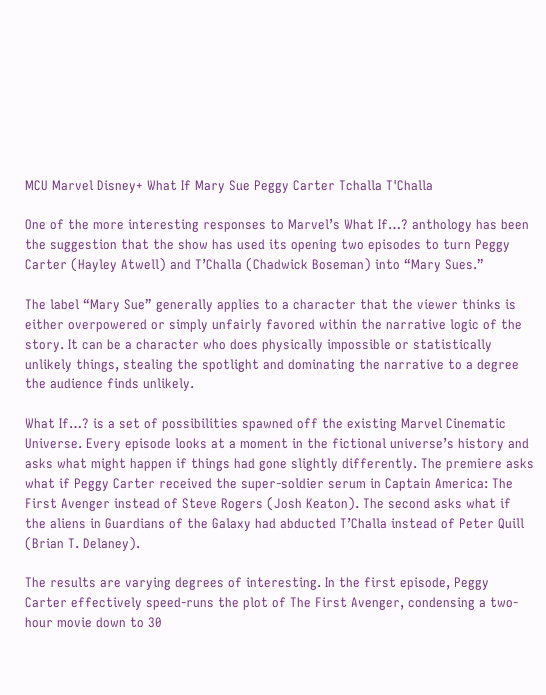MCU Marvel Disney+ What If Mary Sue Peggy Carter Tchalla T'Challa

One of the more interesting responses to Marvel’s What If…? anthology has been the suggestion that the show has used its opening two episodes to turn Peggy Carter (Hayley Atwell) and T’Challa (Chadwick Boseman) into “Mary Sues.”

The label “Mary Sue” generally applies to a character that the viewer thinks is either overpowered or simply unfairly favored within the narrative logic of the story. It can be a character who does physically impossible or statistically unlikely things, stealing the spotlight and dominating the narrative to a degree the audience finds unlikely.

What If…? is a set of possibilities spawned off the existing Marvel Cinematic Universe. Every episode looks at a moment in the fictional universe’s history and asks what might happen if things had gone slightly differently. The premiere asks what if Peggy Carter received the super-soldier serum in Captain America: The First Avenger instead of Steve Rogers (Josh Keaton). The second asks what if the aliens in Guardians of the Galaxy had abducted T’Challa instead of Peter Quill (Brian T. Delaney).

The results are varying degrees of interesting. In the first episode, Peggy Carter effectively speed-runs the plot of The First Avenger, condensing a two-hour movie down to 30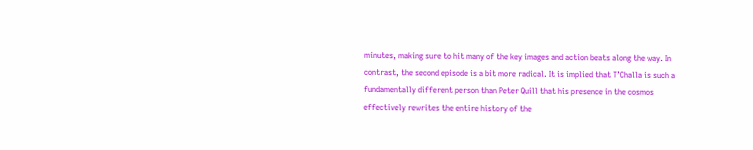minutes, making sure to hit many of the key images and action beats along the way. In contrast, the second episode is a bit more radical. It is implied that T’Challa is such a fundamentally different person than Peter Quill that his presence in the cosmos effectively rewrites the entire history of the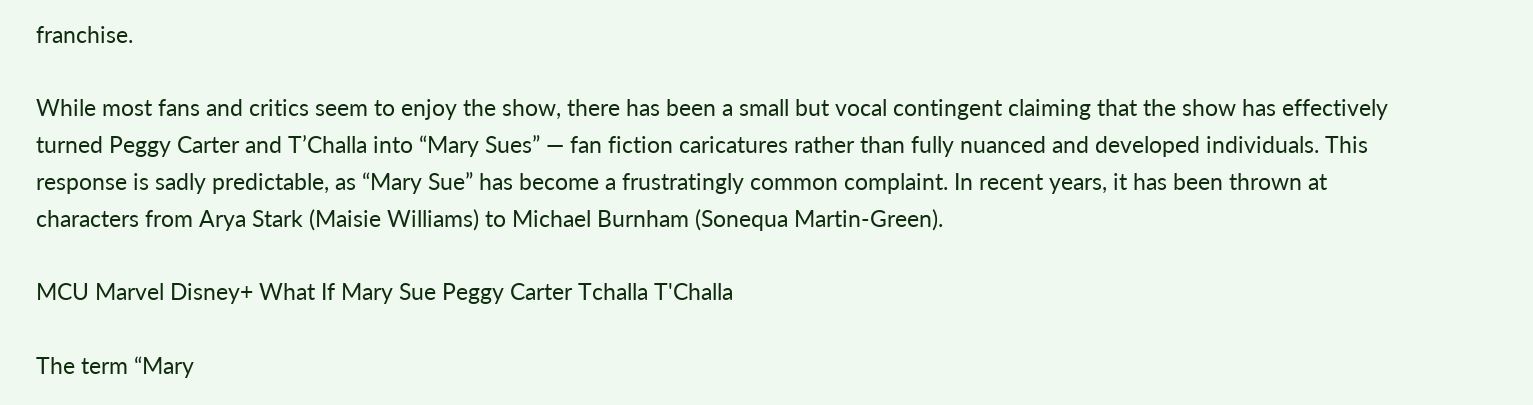franchise.

While most fans and critics seem to enjoy the show, there has been a small but vocal contingent claiming that the show has effectively turned Peggy Carter and T’Challa into “Mary Sues” — fan fiction caricatures rather than fully nuanced and developed individuals. This response is sadly predictable, as “Mary Sue” has become a frustratingly common complaint. In recent years, it has been thrown at characters from Arya Stark (Maisie Williams) to Michael Burnham (Sonequa Martin-Green).

MCU Marvel Disney+ What If Mary Sue Peggy Carter Tchalla T'Challa

The term “Mary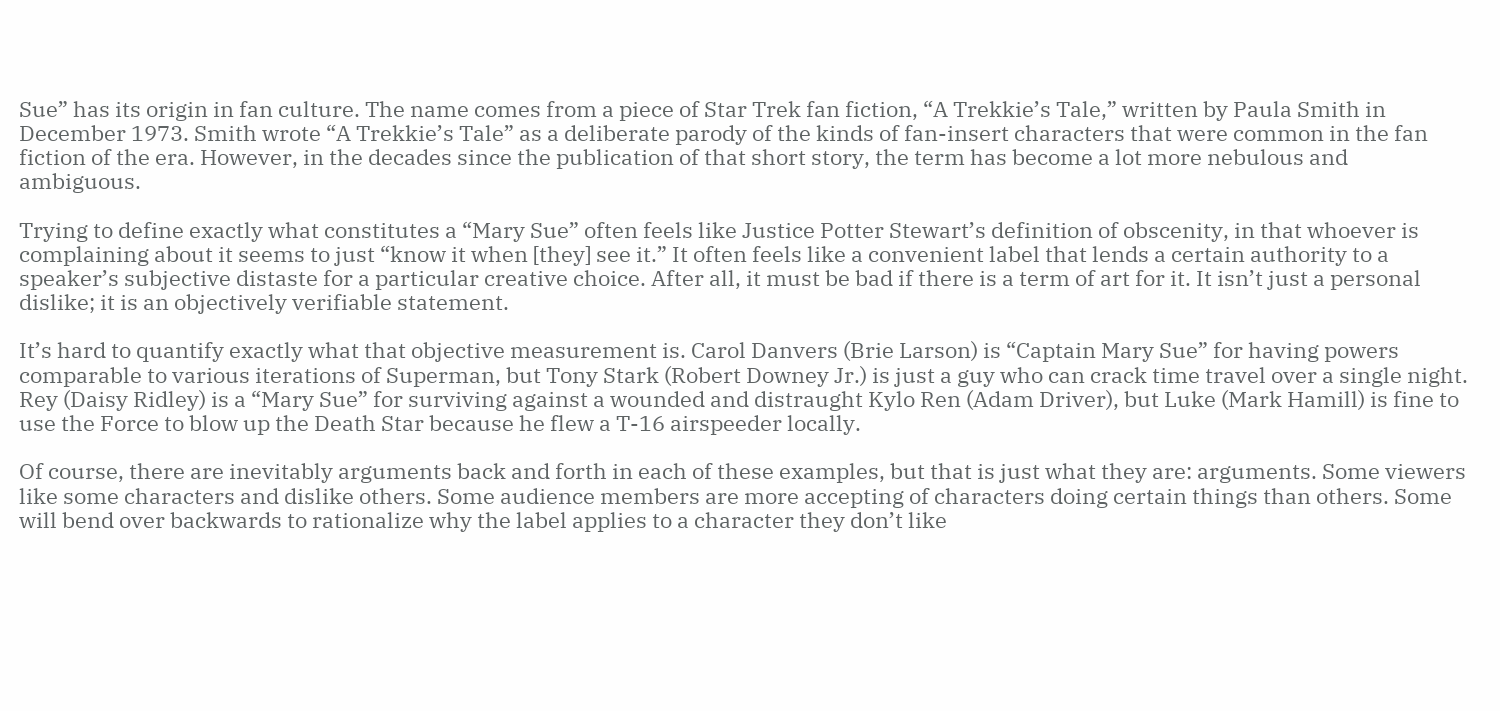Sue” has its origin in fan culture. The name comes from a piece of Star Trek fan fiction, “A Trekkie’s Tale,” written by Paula Smith in December 1973. Smith wrote “A Trekkie’s Tale” as a deliberate parody of the kinds of fan-insert characters that were common in the fan fiction of the era. However, in the decades since the publication of that short story, the term has become a lot more nebulous and ambiguous.

Trying to define exactly what constitutes a “Mary Sue” often feels like Justice Potter Stewart’s definition of obscenity, in that whoever is complaining about it seems to just “know it when [they] see it.” It often feels like a convenient label that lends a certain authority to a speaker’s subjective distaste for a particular creative choice. After all, it must be bad if there is a term of art for it. It isn’t just a personal dislike; it is an objectively verifiable statement.

It’s hard to quantify exactly what that objective measurement is. Carol Danvers (Brie Larson) is “Captain Mary Sue” for having powers comparable to various iterations of Superman, but Tony Stark (Robert Downey Jr.) is just a guy who can crack time travel over a single night. Rey (Daisy Ridley) is a “Mary Sue” for surviving against a wounded and distraught Kylo Ren (Adam Driver), but Luke (Mark Hamill) is fine to use the Force to blow up the Death Star because he flew a T-16 airspeeder locally.

Of course, there are inevitably arguments back and forth in each of these examples, but that is just what they are: arguments. Some viewers like some characters and dislike others. Some audience members are more accepting of characters doing certain things than others. Some will bend over backwards to rationalize why the label applies to a character they don’t like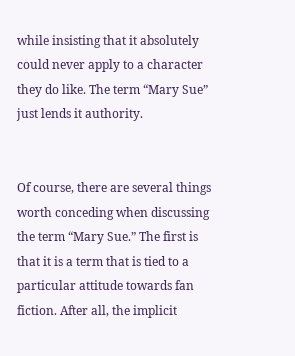while insisting that it absolutely could never apply to a character they do like. The term “Mary Sue” just lends it authority.


Of course, there are several things worth conceding when discussing the term “Mary Sue.” The first is that it is a term that is tied to a particular attitude towards fan fiction. After all, the implicit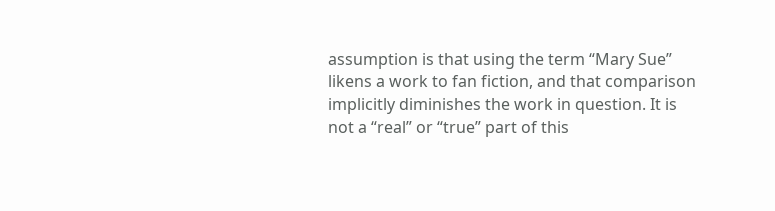assumption is that using the term “Mary Sue” likens a work to fan fiction, and that comparison implicitly diminishes the work in question. It is not a “real” or “true” part of this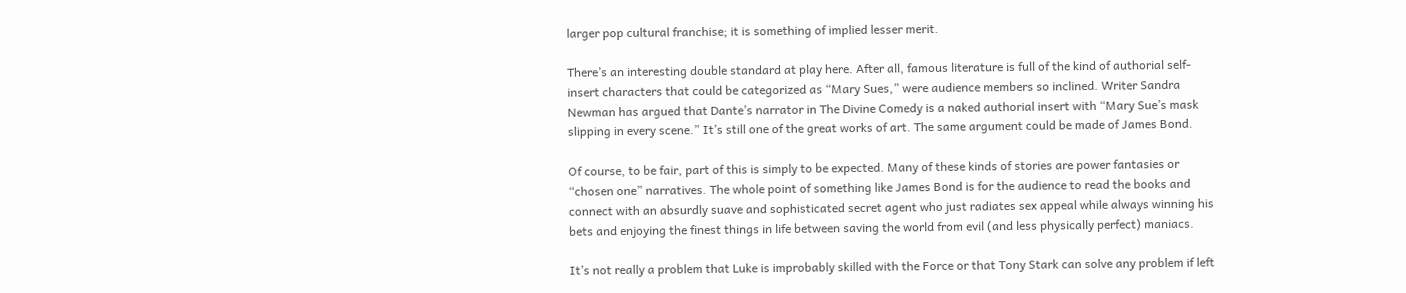larger pop cultural franchise; it is something of implied lesser merit.

There’s an interesting double standard at play here. After all, famous literature is full of the kind of authorial self-insert characters that could be categorized as “Mary Sues,” were audience members so inclined. Writer Sandra Newman has argued that Dante’s narrator in The Divine Comedy is a naked authorial insert with “Mary Sue’s mask slipping in every scene.” It’s still one of the great works of art. The same argument could be made of James Bond.

Of course, to be fair, part of this is simply to be expected. Many of these kinds of stories are power fantasies or “chosen one” narratives. The whole point of something like James Bond is for the audience to read the books and connect with an absurdly suave and sophisticated secret agent who just radiates sex appeal while always winning his bets and enjoying the finest things in life between saving the world from evil (and less physically perfect) maniacs.

It’s not really a problem that Luke is improbably skilled with the Force or that Tony Stark can solve any problem if left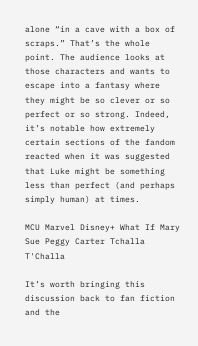alone “in a cave with a box of scraps.” That’s the whole point. The audience looks at those characters and wants to escape into a fantasy where they might be so clever or so perfect or so strong. Indeed, it’s notable how extremely certain sections of the fandom reacted when it was suggested that Luke might be something less than perfect (and perhaps simply human) at times.

MCU Marvel Disney+ What If Mary Sue Peggy Carter Tchalla T'Challa

It’s worth bringing this discussion back to fan fiction and the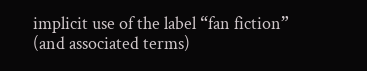implicit use of the label “fan fiction” (and associated terms)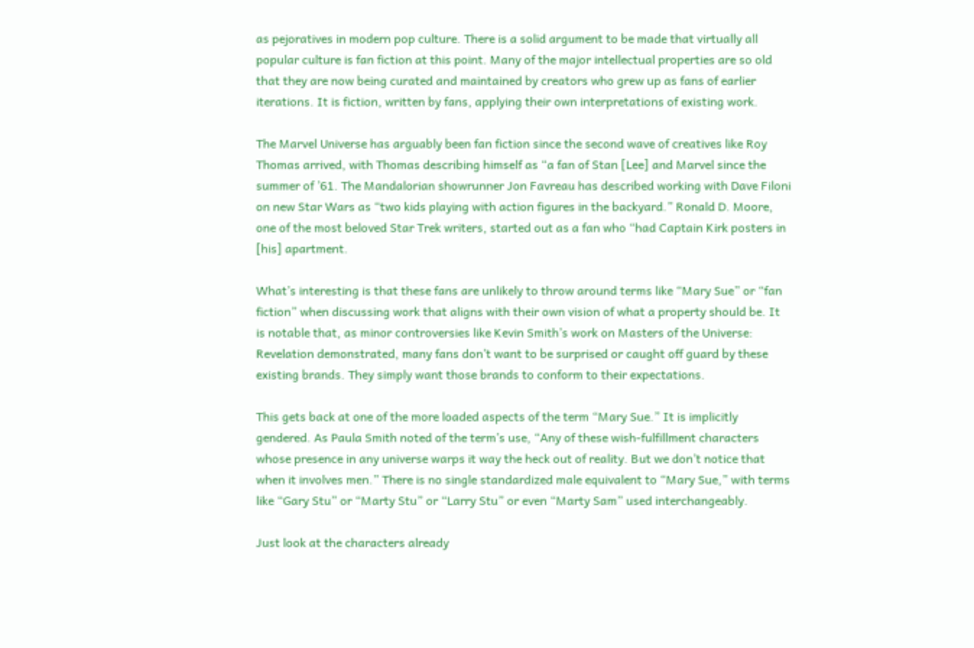as pejoratives in modern pop culture. There is a solid argument to be made that virtually all popular culture is fan fiction at this point. Many of the major intellectual properties are so old that they are now being curated and maintained by creators who grew up as fans of earlier iterations. It is fiction, written by fans, applying their own interpretations of existing work.

The Marvel Universe has arguably been fan fiction since the second wave of creatives like Roy Thomas arrived, with Thomas describing himself as “a fan of Stan [Lee] and Marvel since the summer of ’61. The Mandalorian showrunner Jon Favreau has described working with Dave Filoni on new Star Wars as “two kids playing with action figures in the backyard.” Ronald D. Moore, one of the most beloved Star Trek writers, started out as a fan who “had Captain Kirk posters in [his] apartment.

What’s interesting is that these fans are unlikely to throw around terms like “Mary Sue” or “fan fiction” when discussing work that aligns with their own vision of what a property should be. It is notable that, as minor controversies like Kevin Smith’s work on Masters of the Universe: Revelation demonstrated, many fans don’t want to be surprised or caught off guard by these existing brands. They simply want those brands to conform to their expectations.

This gets back at one of the more loaded aspects of the term “Mary Sue.” It is implicitly gendered. As Paula Smith noted of the term’s use, “Any of these wish-fulfillment characters whose presence in any universe warps it way the heck out of reality. But we don’t notice that when it involves men.” There is no single standardized male equivalent to “Mary Sue,” with terms like “Gary Stu” or “Marty Stu” or “Larry Stu” or even “Marty Sam” used interchangeably.

Just look at the characters already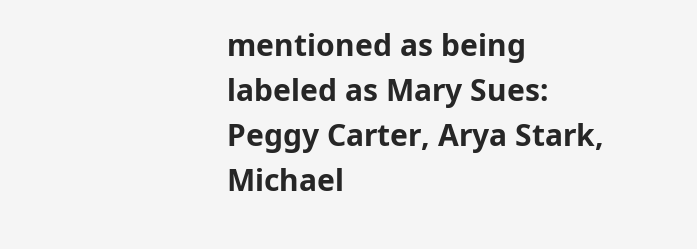mentioned as being labeled as Mary Sues: Peggy Carter, Arya Stark, Michael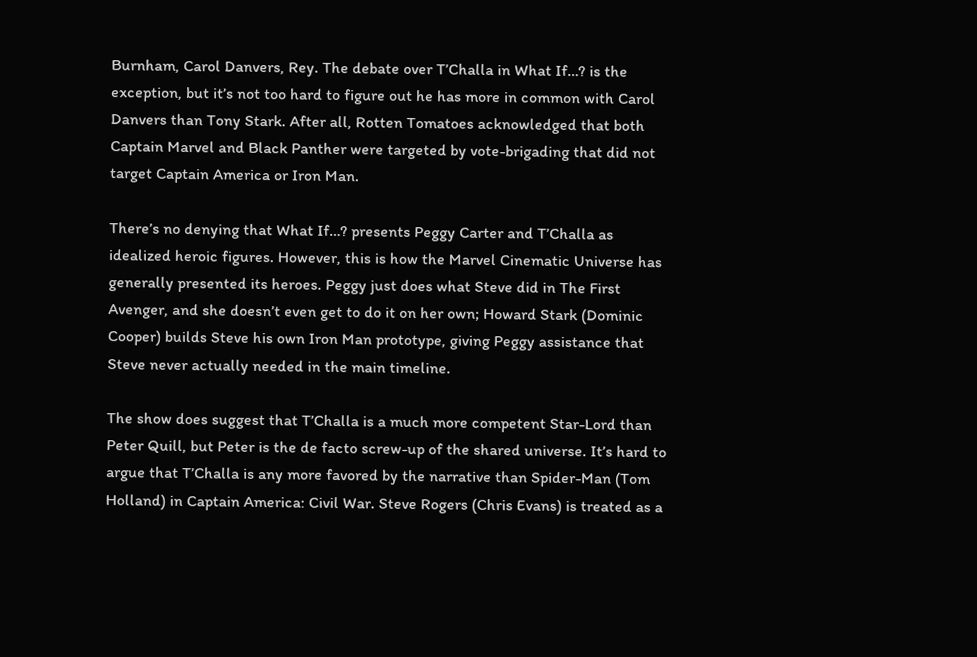Burnham, Carol Danvers, Rey. The debate over T’Challa in What If…? is the exception, but it’s not too hard to figure out he has more in common with Carol Danvers than Tony Stark. After all, Rotten Tomatoes acknowledged that both Captain Marvel and Black Panther were targeted by vote-brigading that did not target Captain America or Iron Man.

There’s no denying that What If…? presents Peggy Carter and T’Challa as idealized heroic figures. However, this is how the Marvel Cinematic Universe has generally presented its heroes. Peggy just does what Steve did in The First Avenger, and she doesn’t even get to do it on her own; Howard Stark (Dominic Cooper) builds Steve his own Iron Man prototype, giving Peggy assistance that Steve never actually needed in the main timeline.

The show does suggest that T’Challa is a much more competent Star-Lord than Peter Quill, but Peter is the de facto screw-up of the shared universe. It’s hard to argue that T’Challa is any more favored by the narrative than Spider-Man (Tom Holland) in Captain America: Civil War. Steve Rogers (Chris Evans) is treated as a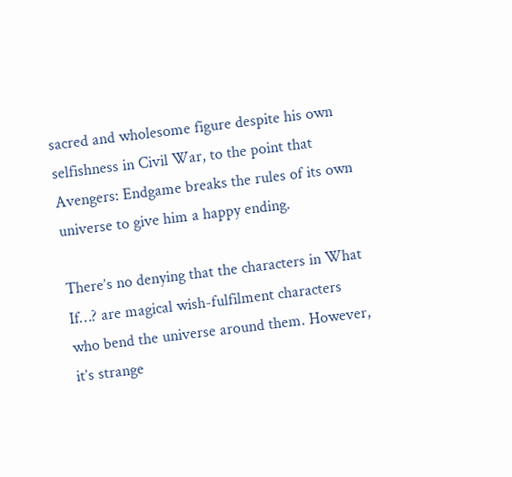sacred and wholesome figure despite his own selfishness in Civil War, to the point that Avengers: Endgame breaks the rules of its own universe to give him a happy ending.

There’s no denying that the characters in What If…? are magical wish-fulfilment characters who bend the universe around them. However, it’s strange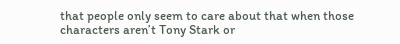that people only seem to care about that when those characters aren’t Tony Stark or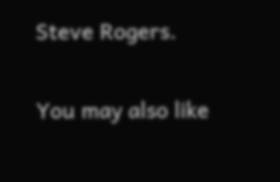Steve Rogers.

You may also like